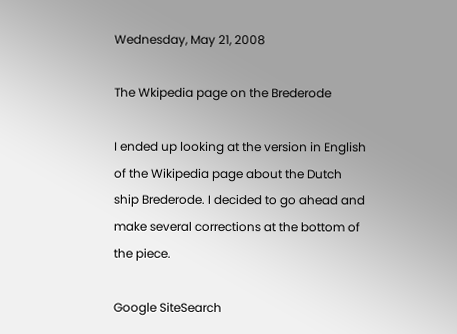Wednesday, May 21, 2008

The Wkipedia page on the Brederode

I ended up looking at the version in English of the Wikipedia page about the Dutch ship Brederode. I decided to go ahead and make several corrections at the bottom of the piece.

Google SiteSearch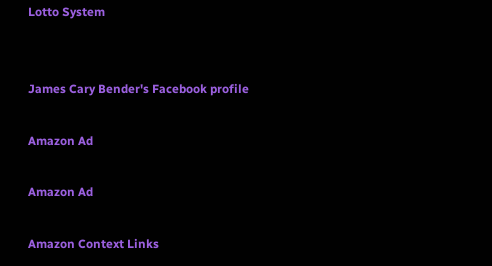Lotto System


James Cary Bender's Facebook profile

Amazon Ad

Amazon Ad

Amazon Context Links